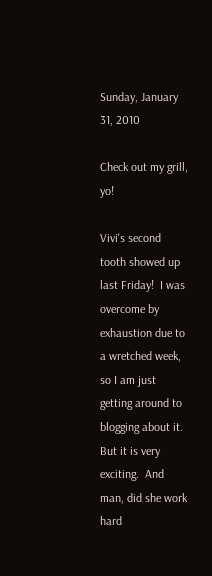Sunday, January 31, 2010

Check out my grill, yo!

Vivi's second tooth showed up last Friday!  I was overcome by exhaustion due to a wretched week, so I am just getting around to blogging about it.  But it is very exciting.  And man, did she work hard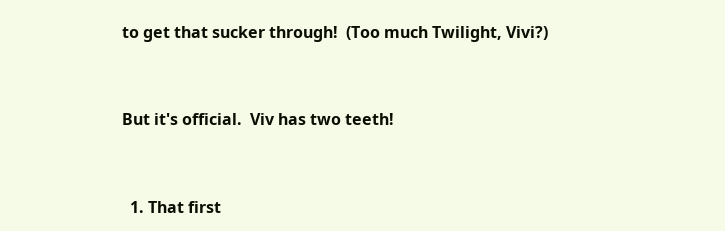to get that sucker through!  (Too much Twilight, Vivi?)


But it's official.  Viv has two teeth!


  1. That first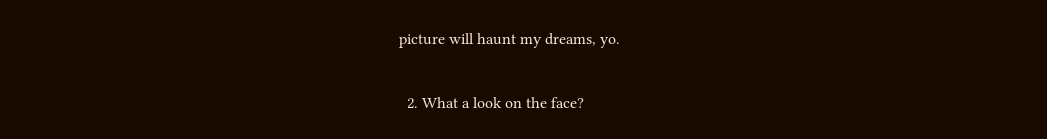picture will haunt my dreams, yo.

  2. What a look on the face?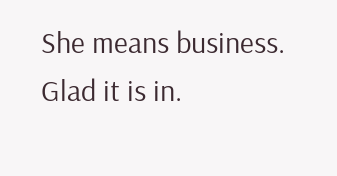She means business. Glad it is in.